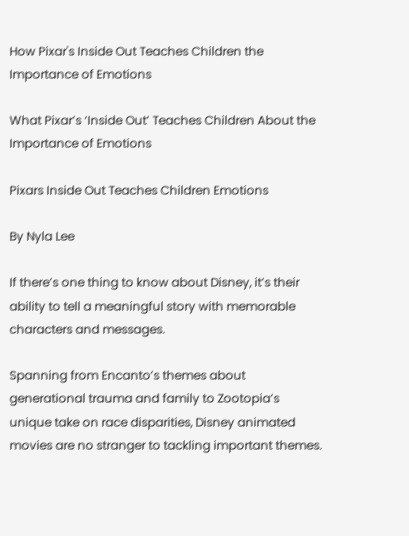How Pixar's Inside Out Teaches Children the Importance of Emotions

What Pixar’s ‘Inside Out’ Teaches Children About the Importance of Emotions

Pixars Inside Out Teaches Children Emotions

By Nyla Lee

If there’s one thing to know about Disney, it’s their ability to tell a meaningful story with memorable characters and messages.

Spanning from Encanto’s themes about generational trauma and family to Zootopia’s unique take on race disparities, Disney animated movies are no stranger to tackling important themes.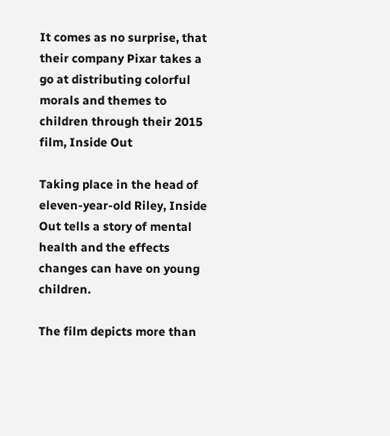It comes as no surprise, that their company Pixar takes a go at distributing colorful morals and themes to children through their 2015 film, Inside Out

Taking place in the head of eleven-year-old Riley, Inside Out tells a story of mental health and the effects changes can have on young children.

The film depicts more than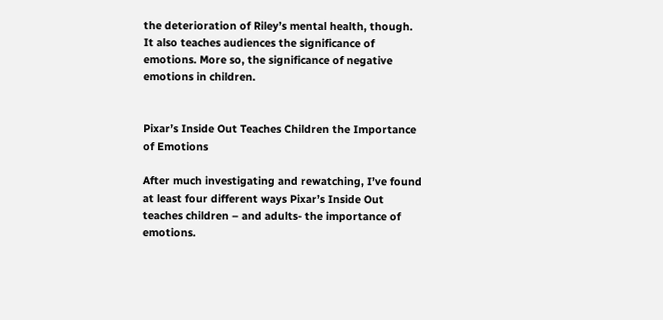the deterioration of Riley’s mental health, though. It also teaches audiences the significance of emotions. More so, the significance of negative emotions in children.


Pixar’s Inside Out Teaches Children the Importance of Emotions

After much investigating and rewatching, I’ve found at least four different ways Pixar’s Inside Out teaches children – and adults- the importance of emotions.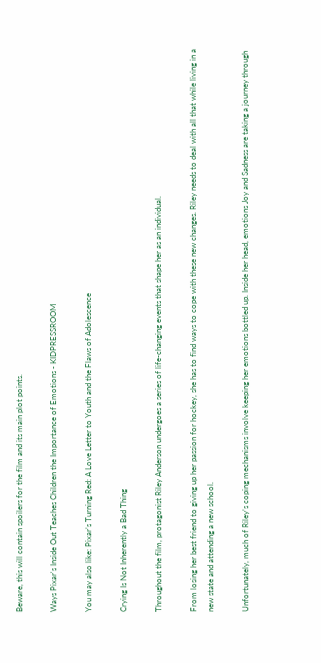Beware, this will contain spoilers for the film and its main plot points.

Ways Pixar's Inside Out Teaches Children the Importance of Emotions - KIDPRESSROOM

You may also like: Pixar’s Turning Red: A Love Letter to Youth and the Flaws of Adolescence

Crying Is Not Inherently a Bad Thing

Throughout the film, protagonist Riley Anderson undergoes a series of life-changing events that shape her as an individual.

From losing her best friend to giving up her passion for hockey, she has to find ways to cope with these new changes. Riley needs to deal with all that while living in a new state and attending a new school.

Unfortunately, much of Riley’s coping mechanisms involve keeping her emotions bottled up. Inside her head, emotions Joy and Sadness are taking a journey through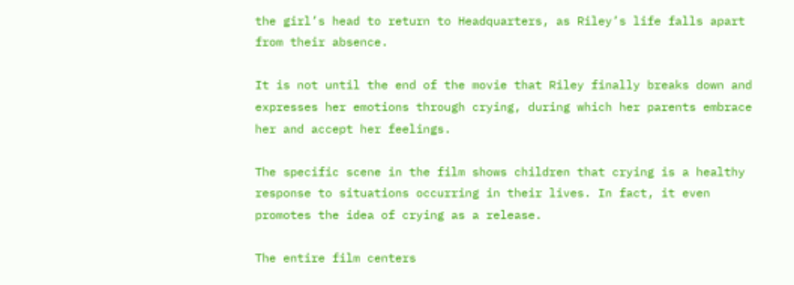the girl’s head to return to Headquarters, as Riley’s life falls apart from their absence.

It is not until the end of the movie that Riley finally breaks down and expresses her emotions through crying, during which her parents embrace her and accept her feelings.

The specific scene in the film shows children that crying is a healthy response to situations occurring in their lives. In fact, it even promotes the idea of crying as a release.

The entire film centers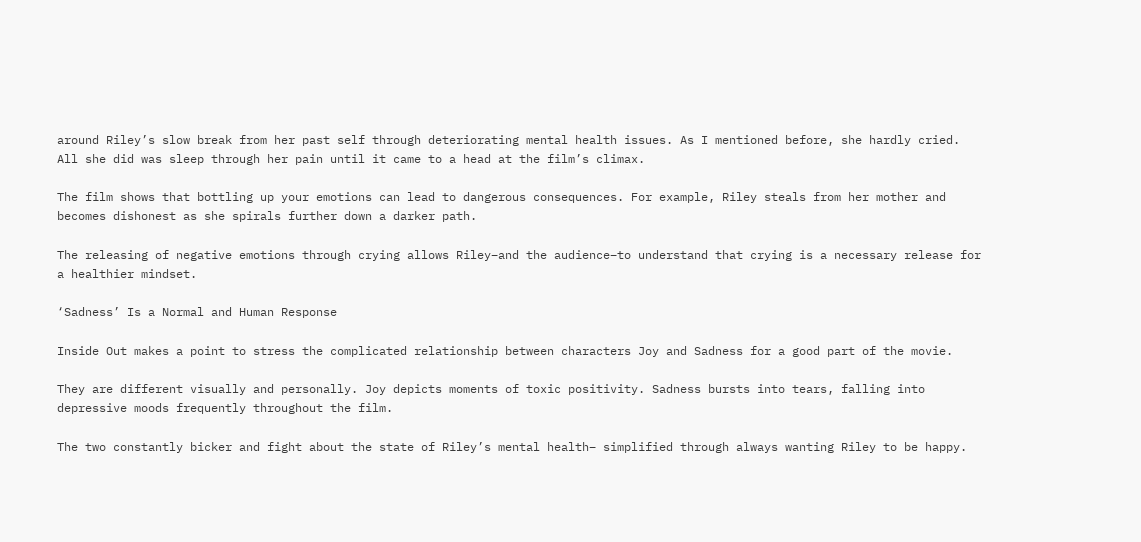around Riley’s slow break from her past self through deteriorating mental health issues. As I mentioned before, she hardly cried. All she did was sleep through her pain until it came to a head at the film’s climax.

The film shows that bottling up your emotions can lead to dangerous consequences. For example, Riley steals from her mother and becomes dishonest as she spirals further down a darker path.

The releasing of negative emotions through crying allows Riley–and the audience–to understand that crying is a necessary release for a healthier mindset.

‘Sadness’ Is a Normal and Human Response

Inside Out makes a point to stress the complicated relationship between characters Joy and Sadness for a good part of the movie.

They are different visually and personally. Joy depicts moments of toxic positivity. Sadness bursts into tears, falling into depressive moods frequently throughout the film.

The two constantly bicker and fight about the state of Riley’s mental health– simplified through always wanting Riley to be happy.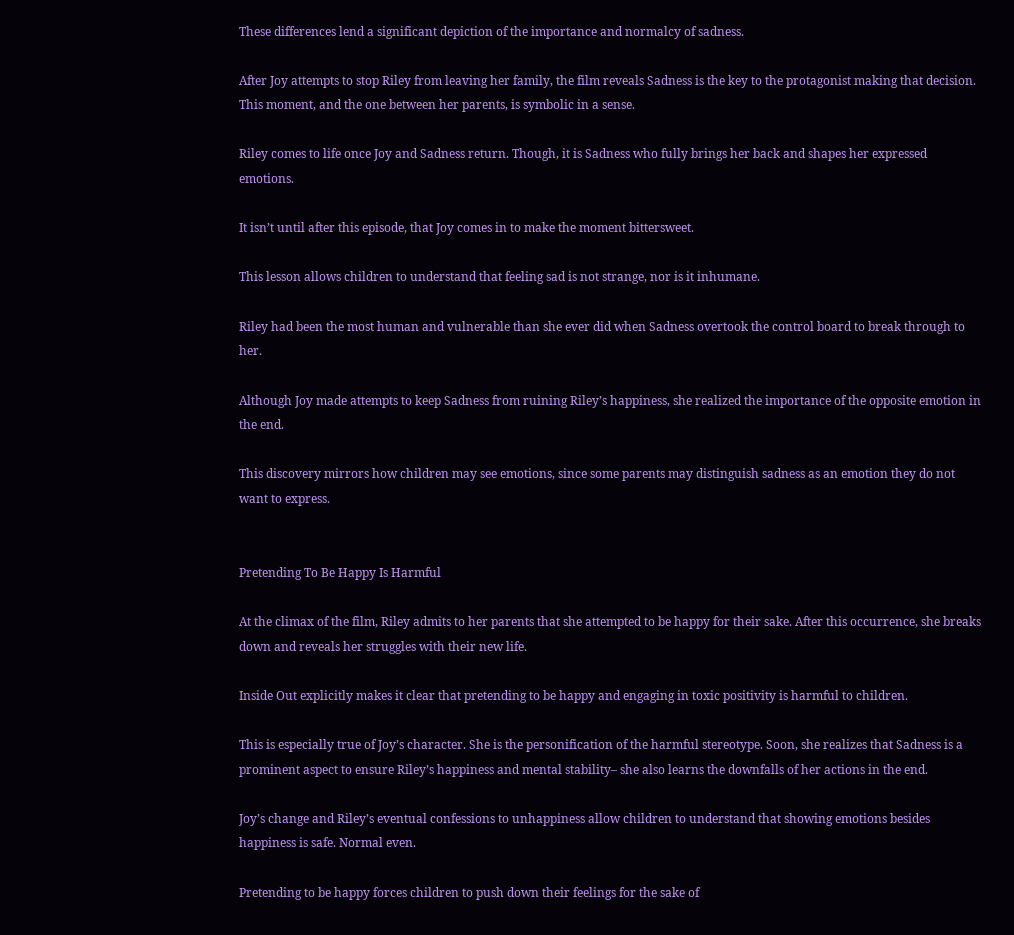These differences lend a significant depiction of the importance and normalcy of sadness.

After Joy attempts to stop Riley from leaving her family, the film reveals Sadness is the key to the protagonist making that decision. This moment, and the one between her parents, is symbolic in a sense.

Riley comes to life once Joy and Sadness return. Though, it is Sadness who fully brings her back and shapes her expressed emotions.

It isn’t until after this episode, that Joy comes in to make the moment bittersweet.

This lesson allows children to understand that feeling sad is not strange, nor is it inhumane.

Riley had been the most human and vulnerable than she ever did when Sadness overtook the control board to break through to her.

Although Joy made attempts to keep Sadness from ruining Riley’s happiness, she realized the importance of the opposite emotion in the end.

This discovery mirrors how children may see emotions, since some parents may distinguish sadness as an emotion they do not want to express.


Pretending To Be Happy Is Harmful

At the climax of the film, Riley admits to her parents that she attempted to be happy for their sake. After this occurrence, she breaks down and reveals her struggles with their new life.

Inside Out explicitly makes it clear that pretending to be happy and engaging in toxic positivity is harmful to children.

This is especially true of Joy’s character. She is the personification of the harmful stereotype. Soon, she realizes that Sadness is a prominent aspect to ensure Riley’s happiness and mental stability– she also learns the downfalls of her actions in the end.

Joy’s change and Riley’s eventual confessions to unhappiness allow children to understand that showing emotions besides happiness is safe. Normal even.

Pretending to be happy forces children to push down their feelings for the sake of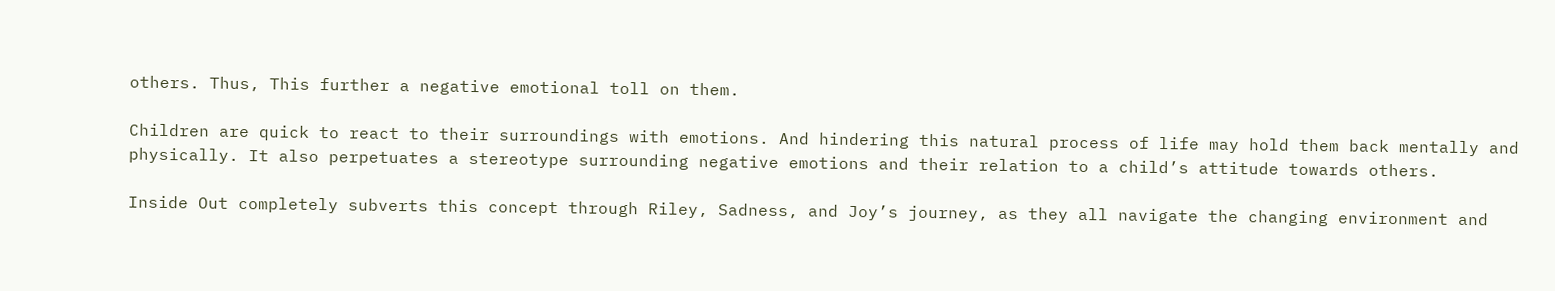others. Thus, This further a negative emotional toll on them.

Children are quick to react to their surroundings with emotions. And hindering this natural process of life may hold them back mentally and physically. It also perpetuates a stereotype surrounding negative emotions and their relation to a child’s attitude towards others.

Inside Out completely subverts this concept through Riley, Sadness, and Joy’s journey, as they all navigate the changing environment and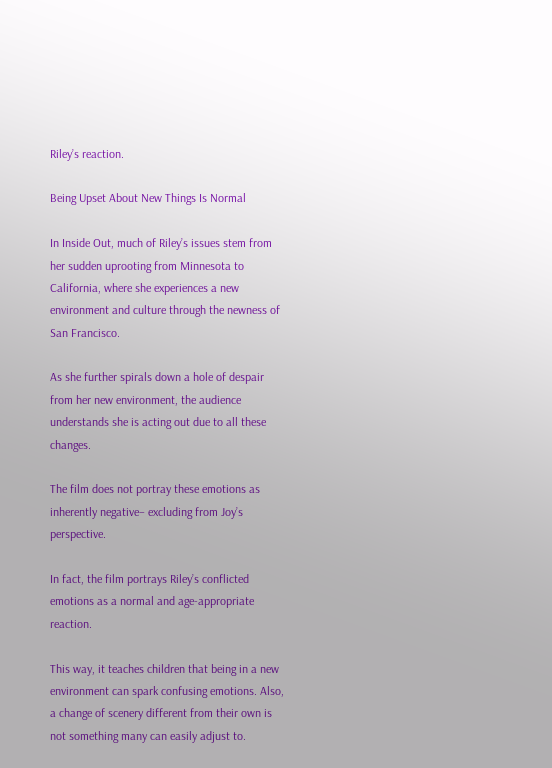Riley’s reaction.

Being Upset About New Things Is Normal

In Inside Out, much of Riley’s issues stem from her sudden uprooting from Minnesota to California, where she experiences a new environment and culture through the newness of San Francisco.

As she further spirals down a hole of despair from her new environment, the audience understands she is acting out due to all these changes.

The film does not portray these emotions as inherently negative– excluding from Joy’s perspective.

In fact, the film portrays Riley’s conflicted emotions as a normal and age-appropriate reaction.

This way, it teaches children that being in a new environment can spark confusing emotions. Also, a change of scenery different from their own is not something many can easily adjust to.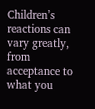Children’s reactions can vary greatly, from acceptance to what you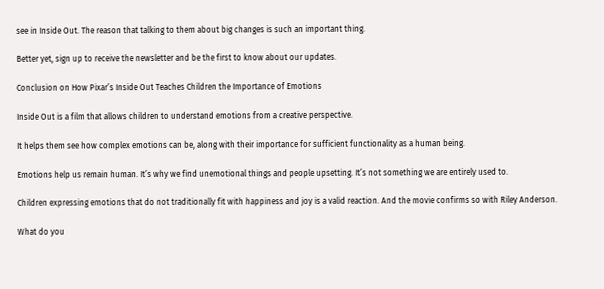see in Inside Out. The reason that talking to them about big changes is such an important thing.

Better yet, sign up to receive the newsletter and be the first to know about our updates.

Conclusion on How Pixar’s Inside Out Teaches Children the Importance of Emotions

Inside Out is a film that allows children to understand emotions from a creative perspective.

It helps them see how complex emotions can be, along with their importance for sufficient functionality as a human being.

Emotions help us remain human. It’s why we find unemotional things and people upsetting. It’s not something we are entirely used to.

Children expressing emotions that do not traditionally fit with happiness and joy is a valid reaction. And the movie confirms so with Riley Anderson.

What do you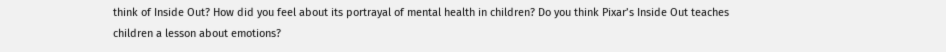think of Inside Out? How did you feel about its portrayal of mental health in children? Do you think Pixar’s Inside Out teaches children a lesson about emotions?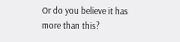Or do you believe it has more than this?